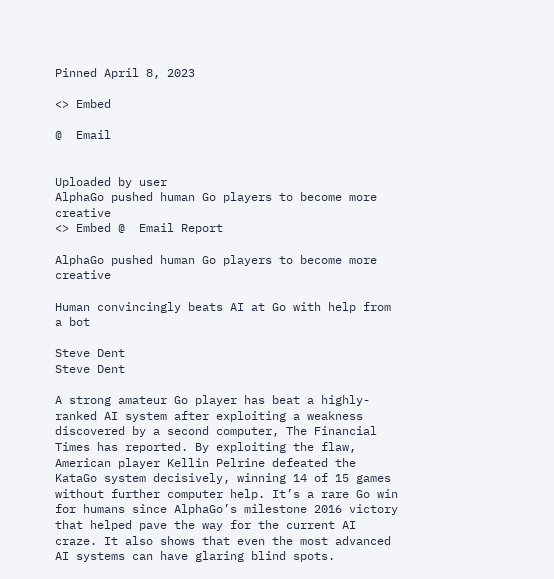Pinned April 8, 2023

<> Embed

@  Email


Uploaded by user
AlphaGo pushed human Go players to become more creative
<> Embed @  Email Report

AlphaGo pushed human Go players to become more creative

Human convincingly beats AI at Go with help from a bot

Steve Dent
Steve Dent

A strong amateur Go player has beat a highly-ranked AI system after exploiting a weakness discovered by a second computer, The Financial Times has reported. By exploiting the flaw, American player Kellin Pelrine defeated the KataGo system decisively, winning 14 of 15 games without further computer help. It’s a rare Go win for humans since AlphaGo’s milestone 2016 victory that helped pave the way for the current AI craze. It also shows that even the most advanced AI systems can have glaring blind spots.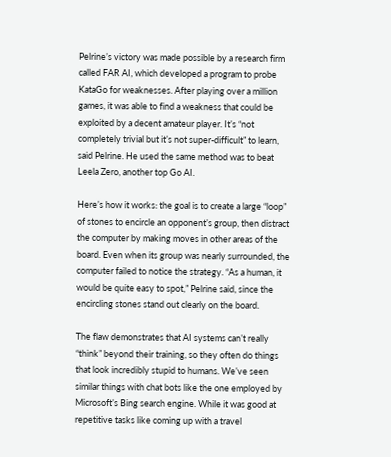Pelrine’s victory was made possible by a research firm called FAR AI, which developed a program to probe KataGo for weaknesses. After playing over a million games, it was able to find a weakness that could be exploited by a decent amateur player. It’s “not completely trivial but it’s not super-difficult” to learn, said Pelrine. He used the same method was to beat Leela Zero, another top Go AI.

Here’s how it works: the goal is to create a large “loop” of stones to encircle an opponent’s group, then distract the computer by making moves in other areas of the board. Even when its group was nearly surrounded, the computer failed to notice the strategy. “As a human, it would be quite easy to spot,” Pelrine said, since the encircling stones stand out clearly on the board.

The flaw demonstrates that AI systems can’t really “think” beyond their training, so they often do things that look incredibly stupid to humans. We’ve seen similar things with chat bots like the one employed by Microsoft’s Bing search engine. While it was good at repetitive tasks like coming up with a travel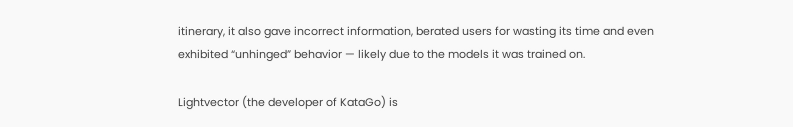itinerary, it also gave incorrect information, berated users for wasting its time and even exhibited “unhinged” behavior — likely due to the models it was trained on.

Lightvector (the developer of KataGo) is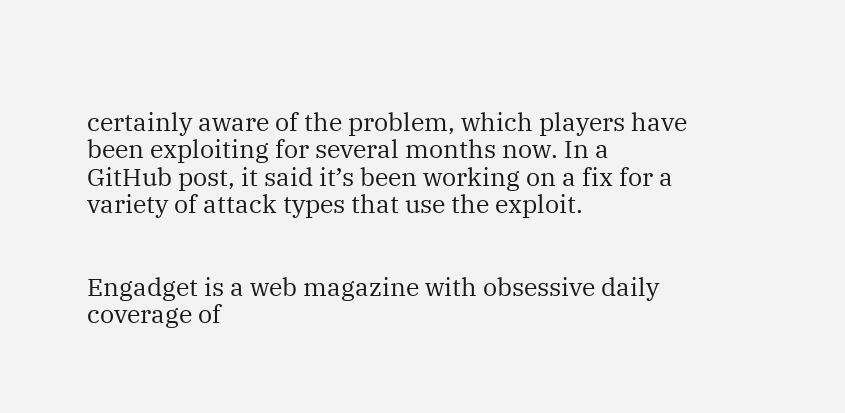certainly aware of the problem, which players have been exploiting for several months now. In a GitHub post, it said it’s been working on a fix for a variety of attack types that use the exploit.


Engadget is a web magazine with obsessive daily coverage of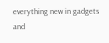everything new in gadgets and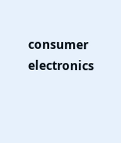consumer electronics